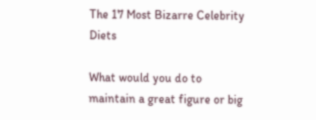The 17 Most Bizarre Celebrity Diets

What would you do to maintain a great figure or big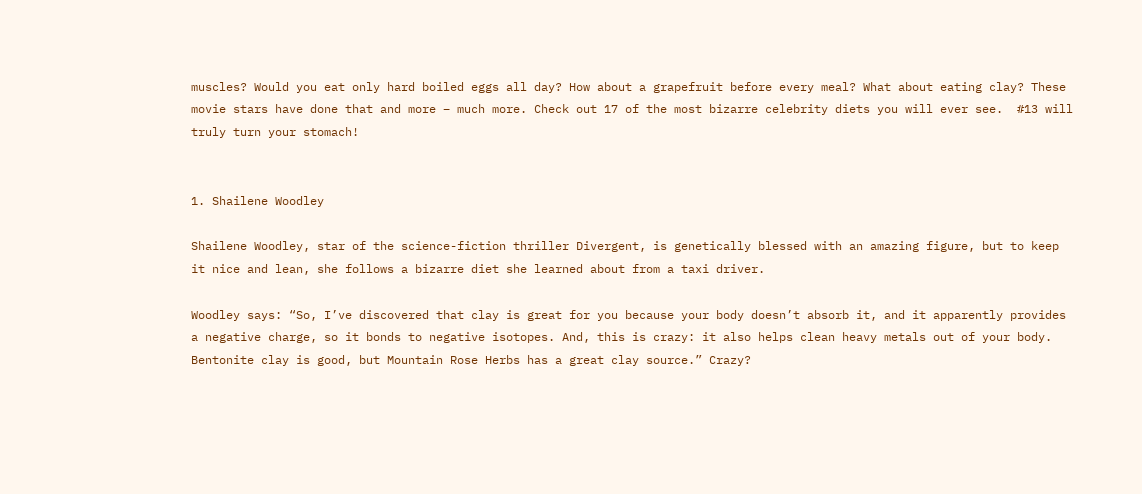muscles? Would you eat only hard boiled eggs all day? How about a grapefruit before every meal? What about eating clay? These movie stars have done that and more – much more. Check out 17 of the most bizarre celebrity diets you will ever see.  #13 will truly turn your stomach!


1. Shailene Woodley

Shailene Woodley, star of the science-fiction thriller Divergent, is genetically blessed with an amazing figure, but to keep it nice and lean, she follows a bizarre diet she learned about from a taxi driver.

Woodley says: “So, I’ve discovered that clay is great for you because your body doesn’t absorb it, and it apparently provides a negative charge, so it bonds to negative isotopes. And, this is crazy: it also helps clean heavy metals out of your body. Bentonite clay is good, but Mountain Rose Herbs has a great clay source.” Crazy?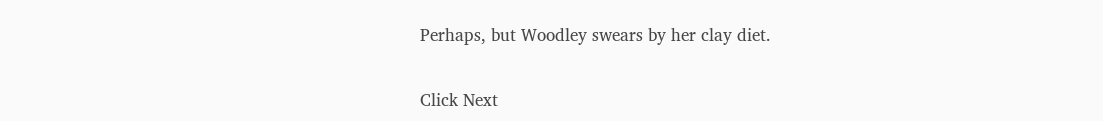Perhaps, but Woodley swears by her clay diet.

Click Next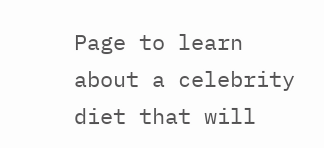Page to learn about a celebrity diet that will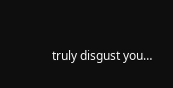truly disgust you…